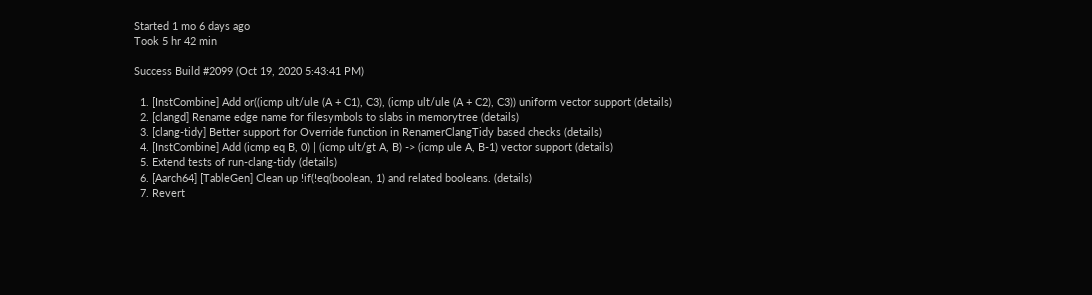Started 1 mo 6 days ago
Took 5 hr 42 min

Success Build #2099 (Oct 19, 2020 5:43:41 PM)

  1. [InstCombine] Add or((icmp ult/ule (A + C1), C3), (icmp ult/ule (A + C2), C3)) uniform vector support (details)
  2. [clangd] Rename edge name for filesymbols to slabs in memorytree (details)
  3. [clang-tidy] Better support for Override function in RenamerClangTidy based checks (details)
  4. [InstCombine] Add (icmp eq B, 0) | (icmp ult/gt A, B) -> (icmp ule A, B-1) vector support (details)
  5. Extend tests of run-clang-tidy (details)
  6. [Aarch64] [TableGen] Clean up !if(!eq(boolean, 1) and related booleans. (details)
  7. Revert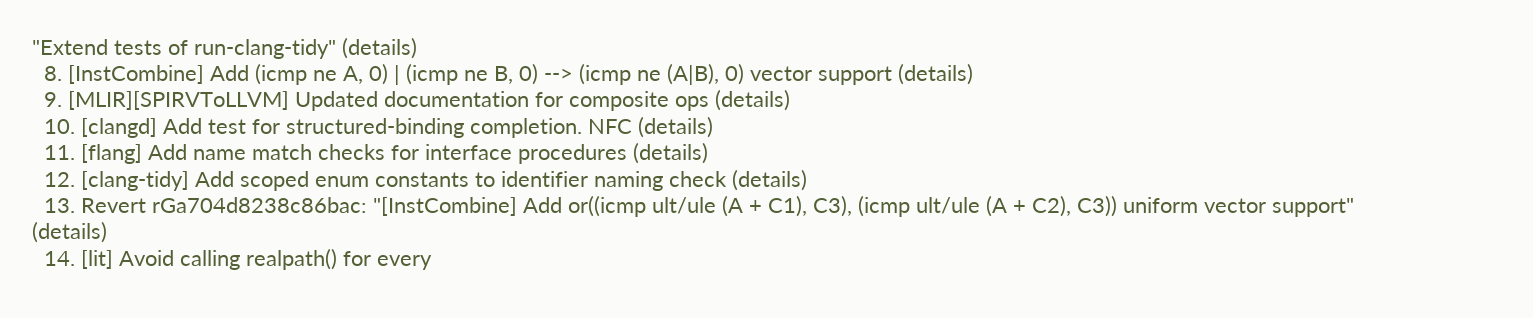"Extend tests of run-clang-tidy" (details)
  8. [InstCombine] Add (icmp ne A, 0) | (icmp ne B, 0) --> (icmp ne (A|B), 0) vector support (details)
  9. [MLIR][SPIRVToLLVM] Updated documentation for composite ops (details)
  10. [clangd] Add test for structured-binding completion. NFC (details)
  11. [flang] Add name match checks for interface procedures (details)
  12. [clang-tidy] Add scoped enum constants to identifier naming check (details)
  13. Revert rGa704d8238c86bac: "[InstCombine] Add or((icmp ult/ule (A + C1), C3), (icmp ult/ule (A + C2), C3)) uniform vector support" (details)
  14. [lit] Avoid calling realpath() for every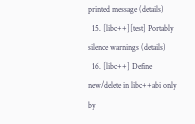printed message (details)
  15. [libc++][test] Portably silence warnings (details)
  16. [libc++] Define new/delete in libc++abi only by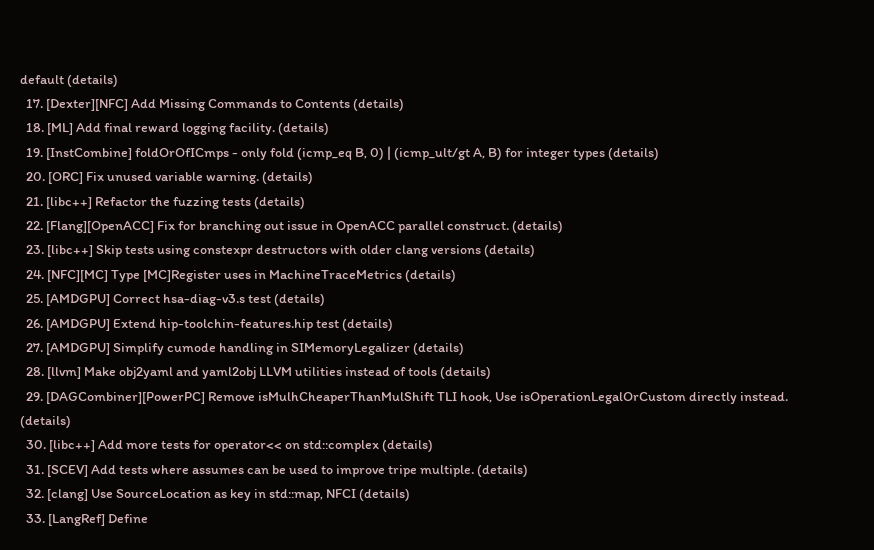default (details)
  17. [Dexter][NFC] Add Missing Commands to Contents (details)
  18. [ML] Add final reward logging facility. (details)
  19. [InstCombine] foldOrOfICmps - only fold (icmp_eq B, 0) | (icmp_ult/gt A, B) for integer types (details)
  20. [ORC] Fix unused variable warning. (details)
  21. [libc++] Refactor the fuzzing tests (details)
  22. [Flang][OpenACC] Fix for branching out issue in OpenACC parallel construct. (details)
  23. [libc++] Skip tests using constexpr destructors with older clang versions (details)
  24. [NFC][MC] Type [MC]Register uses in MachineTraceMetrics (details)
  25. [AMDGPU] Correct hsa-diag-v3.s test (details)
  26. [AMDGPU] Extend hip-toolchin-features.hip test (details)
  27. [AMDGPU] Simplify cumode handling in SIMemoryLegalizer (details)
  28. [llvm] Make obj2yaml and yaml2obj LLVM utilities instead of tools (details)
  29. [DAGCombiner][PowerPC] Remove isMulhCheaperThanMulShift TLI hook, Use isOperationLegalOrCustom directly instead. (details)
  30. [libc++] Add more tests for operator<< on std::complex (details)
  31. [SCEV] Add tests where assumes can be used to improve tripe multiple. (details)
  32. [clang] Use SourceLocation as key in std::map, NFCI (details)
  33. [LangRef] Define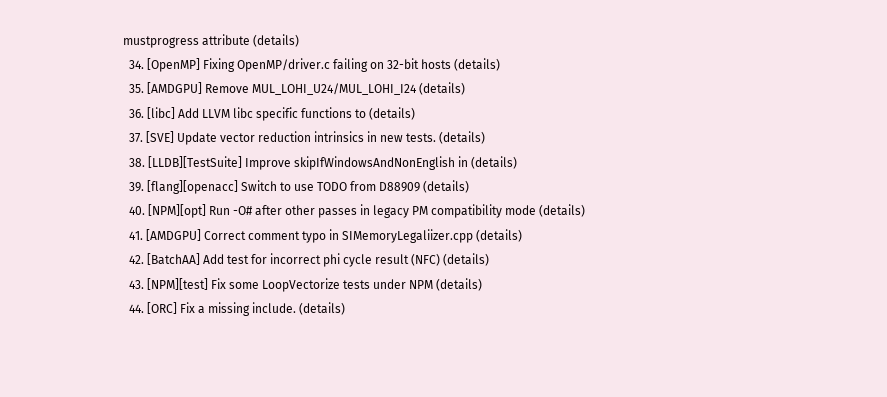mustprogress attribute (details)
  34. [OpenMP] Fixing OpenMP/driver.c failing on 32-bit hosts (details)
  35. [AMDGPU] Remove MUL_LOHI_U24/MUL_LOHI_I24 (details)
  36. [libc] Add LLVM libc specific functions to (details)
  37. [SVE] Update vector reduction intrinsics in new tests. (details)
  38. [LLDB][TestSuite] Improve skipIfWindowsAndNonEnglish in (details)
  39. [flang][openacc] Switch to use TODO from D88909 (details)
  40. [NPM][opt] Run -O# after other passes in legacy PM compatibility mode (details)
  41. [AMDGPU] Correct comment typo in SIMemoryLegaliizer.cpp (details)
  42. [BatchAA] Add test for incorrect phi cycle result (NFC) (details)
  43. [NPM][test] Fix some LoopVectorize tests under NPM (details)
  44. [ORC] Fix a missing include. (details)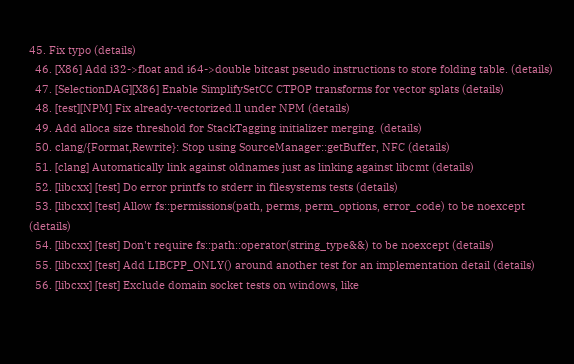45. Fix typo (details)
  46. [X86] Add i32->float and i64->double bitcast pseudo instructions to store folding table. (details)
  47. [SelectionDAG][X86] Enable SimplifySetCC CTPOP transforms for vector splats (details)
  48. [test][NPM] Fix already-vectorized.ll under NPM (details)
  49. Add alloca size threshold for StackTagging initializer merging. (details)
  50. clang/{Format,Rewrite}: Stop using SourceManager::getBuffer, NFC (details)
  51. [clang] Automatically link against oldnames just as linking against libcmt (details)
  52. [libcxx] [test] Do error printfs to stderr in filesystems tests (details)
  53. [libcxx] [test] Allow fs::permissions(path, perms, perm_options, error_code) to be noexcept (details)
  54. [libcxx] [test] Don't require fs::path::operator(string_type&&) to be noexcept (details)
  55. [libcxx] [test] Add LIBCPP_ONLY() around another test for an implementation detail (details)
  56. [libcxx] [test] Exclude domain socket tests on windows, like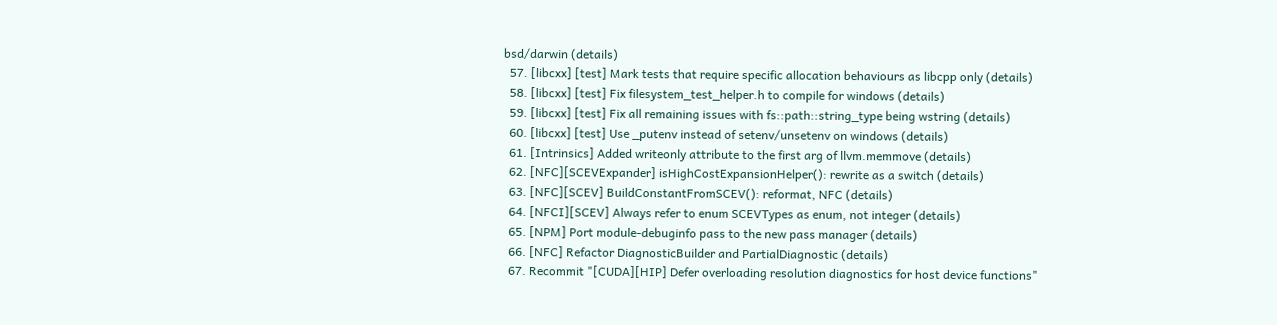bsd/darwin (details)
  57. [libcxx] [test] Mark tests that require specific allocation behaviours as libcpp only (details)
  58. [libcxx] [test] Fix filesystem_test_helper.h to compile for windows (details)
  59. [libcxx] [test] Fix all remaining issues with fs::path::string_type being wstring (details)
  60. [libcxx] [test] Use _putenv instead of setenv/unsetenv on windows (details)
  61. [Intrinsics] Added writeonly attribute to the first arg of llvm.memmove (details)
  62. [NFC][SCEVExpander] isHighCostExpansionHelper(): rewrite as a switch (details)
  63. [NFC][SCEV] BuildConstantFromSCEV(): reformat, NFC (details)
  64. [NFCI][SCEV] Always refer to enum SCEVTypes as enum, not integer (details)
  65. [NPM] Port module-debuginfo pass to the new pass manager (details)
  66. [NFC] Refactor DiagnosticBuilder and PartialDiagnostic (details)
  67. Recommit "[CUDA][HIP] Defer overloading resolution diagnostics for host device functions"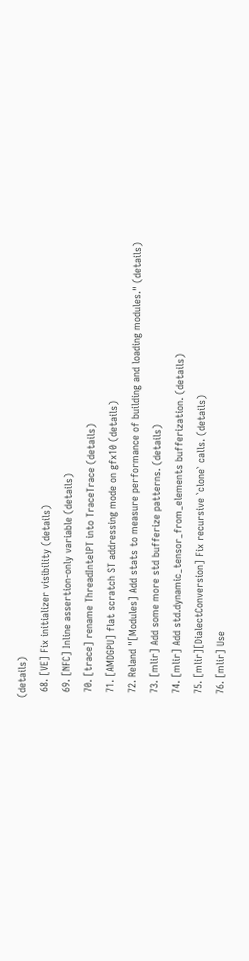(details)
  68. [VE] Fix initializer visibility (details)
  69. [NFC] Inline assertion-only variable (details)
  70. [trace] rename ThreadIntelPT into TraceTrace (details)
  71. [AMDGPU] flat scratch ST addressing mode on gfx10 (details)
  72. Reland "[Modules] Add stats to measure performance of building and loading modules." (details)
  73. [mlir] Add some more std bufferize patterns. (details)
  74. [mlir] Add std.dynamic_tensor_from_elements bufferization. (details)
  75. [mlir][DialectConversion] Fix recursive `clone` calls. (details)
  76. [mlir] Use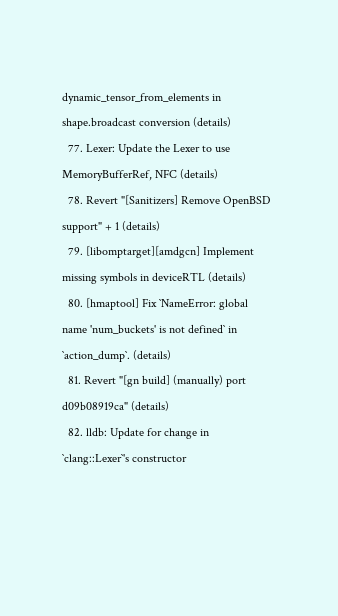dynamic_tensor_from_elements in shape.broadcast conversion (details)
  77. Lexer: Update the Lexer to use MemoryBufferRef, NFC (details)
  78. Revert "[Sanitizers] Remove OpenBSD support" + 1 (details)
  79. [libomptarget][amdgcn] Implement missing symbols in deviceRTL (details)
  80. [hmaptool] Fix `NameError: global name 'num_buckets' is not defined` in `action_dump`. (details)
  81. Revert "[gn build] (manually) port d09b08919ca" (details)
  82. lldb: Update for change in `clang::Lexer`'s constructor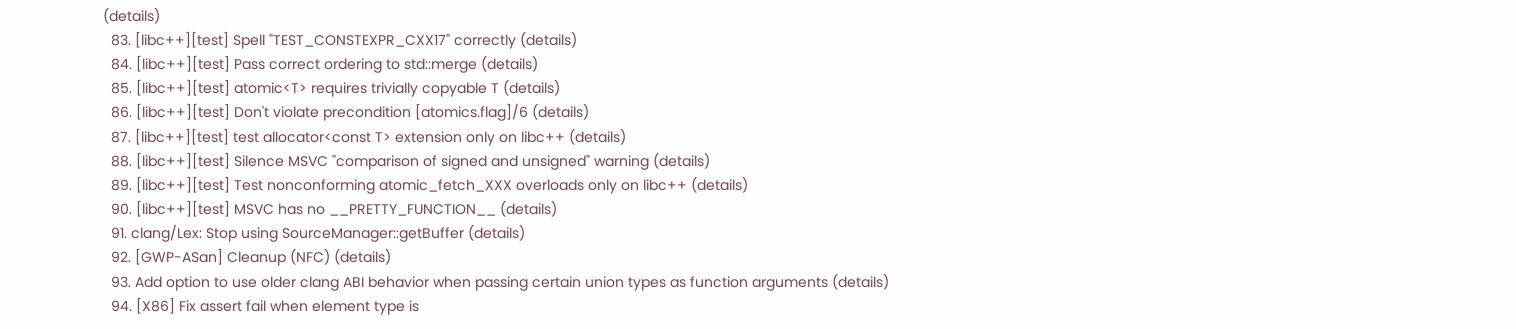(details)
  83. [libc++][test] Spell "TEST_CONSTEXPR_CXX17" correctly (details)
  84. [libc++][test] Pass correct ordering to std::merge (details)
  85. [libc++][test] atomic<T> requires trivially copyable T (details)
  86. [libc++][test] Don't violate precondition [atomics.flag]/6 (details)
  87. [libc++][test] test allocator<const T> extension only on libc++ (details)
  88. [libc++][test] Silence MSVC "comparison of signed and unsigned" warning (details)
  89. [libc++][test] Test nonconforming atomic_fetch_XXX overloads only on libc++ (details)
  90. [libc++][test] MSVC has no __PRETTY_FUNCTION__ (details)
  91. clang/Lex: Stop using SourceManager::getBuffer (details)
  92. [GWP-ASan] Cleanup (NFC) (details)
  93. Add option to use older clang ABI behavior when passing certain union types as function arguments (details)
  94. [X86] Fix assert fail when element type is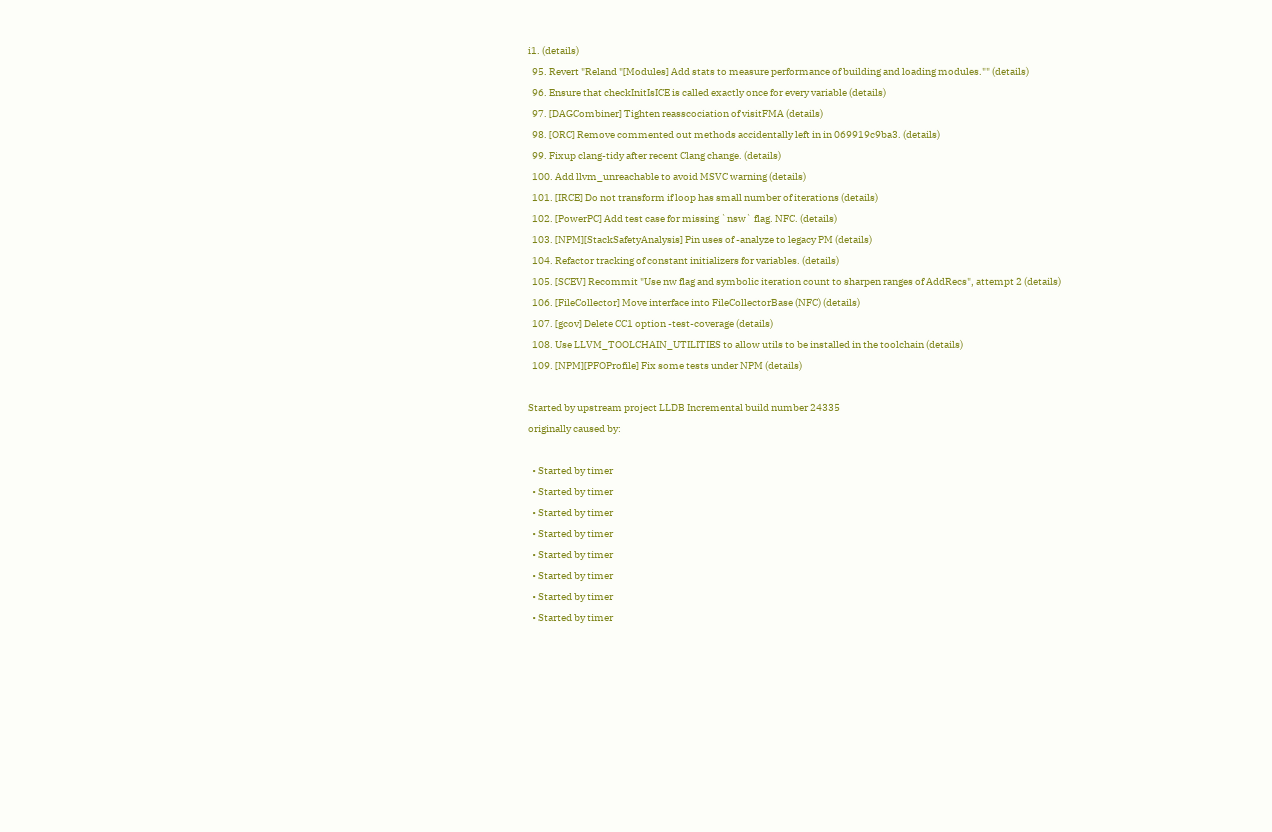i1. (details)
  95. Revert "Reland "[Modules] Add stats to measure performance of building and loading modules."" (details)
  96. Ensure that checkInitIsICE is called exactly once for every variable (details)
  97. [DAGCombiner] Tighten reasscociation of visitFMA (details)
  98. [ORC] Remove commented out methods accidentally left in in 069919c9ba3. (details)
  99. Fixup clang-tidy after recent Clang change. (details)
  100. Add llvm_unreachable to avoid MSVC warning (details)
  101. [IRCE] Do not transform if loop has small number of iterations (details)
  102. [PowerPC] Add test case for missing `nsw` flag. NFC. (details)
  103. [NPM][StackSafetyAnalysis] Pin uses of -analyze to legacy PM (details)
  104. Refactor tracking of constant initializers for variables. (details)
  105. [SCEV] Recommit "Use nw flag and symbolic iteration count to sharpen ranges of AddRecs", attempt 2 (details)
  106. [FileCollector] Move interface into FileCollectorBase (NFC) (details)
  107. [gcov] Delete CC1 option -test-coverage (details)
  108. Use LLVM_TOOLCHAIN_UTILITIES to allow utils to be installed in the toolchain (details)
  109. [NPM][PFOProfile] Fix some tests under NPM (details)

Started by upstream project LLDB Incremental build number 24335
originally caused by:

  • Started by timer
  • Started by timer
  • Started by timer
  • Started by timer
  • Started by timer
  • Started by timer
  • Started by timer
  • Started by timer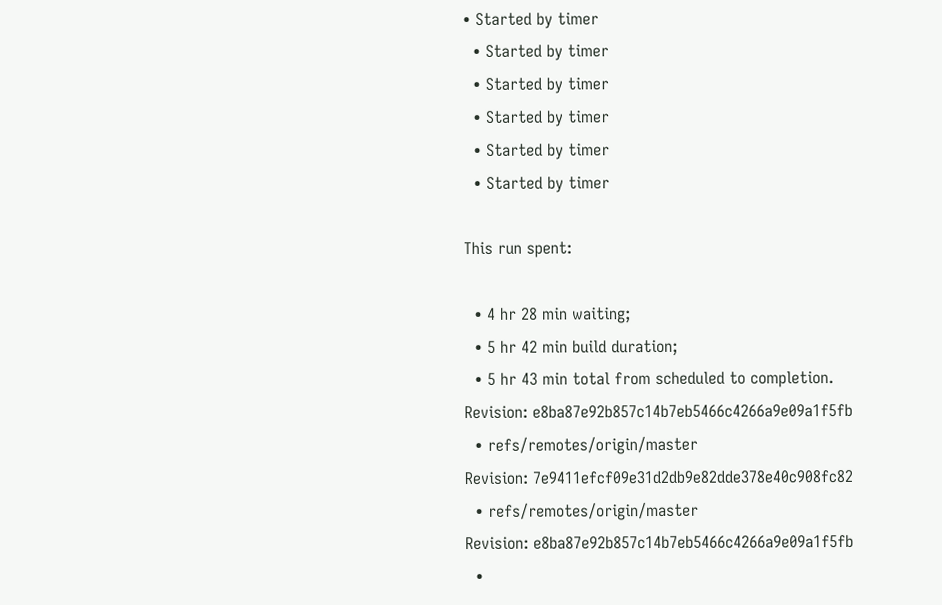• Started by timer
  • Started by timer
  • Started by timer
  • Started by timer
  • Started by timer
  • Started by timer

This run spent:

  • 4 hr 28 min waiting;
  • 5 hr 42 min build duration;
  • 5 hr 43 min total from scheduled to completion.
Revision: e8ba87e92b857c14b7eb5466c4266a9e09a1f5fb
  • refs/remotes/origin/master
Revision: 7e9411efcf09e31d2db9e82dde378e40c908fc82
  • refs/remotes/origin/master
Revision: e8ba87e92b857c14b7eb5466c4266a9e09a1f5fb
  •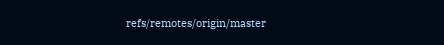refs/remotes/origin/master